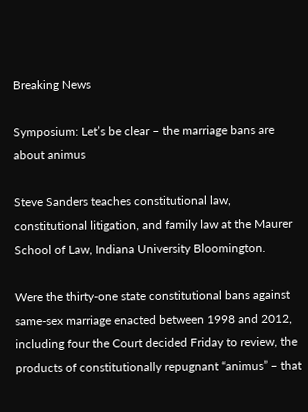Breaking News

Symposium: Let’s be clear – the marriage bans are about animus

Steve Sanders teaches constitutional law, constitutional litigation, and family law at the Maurer School of Law, Indiana University Bloomington.

Were the thirty-one state constitutional bans against same-sex marriage enacted between 1998 and 2012, including four the Court decided Friday to review, the products of constitutionally repugnant “animus” – that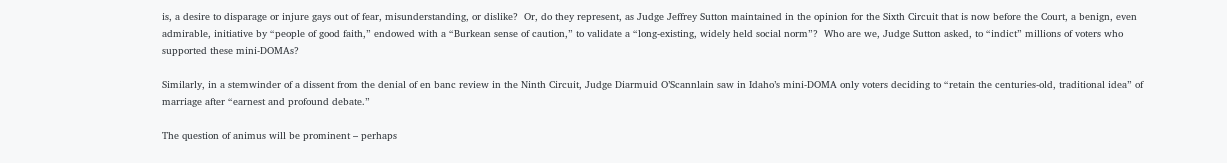is, a desire to disparage or injure gays out of fear, misunderstanding, or dislike?  Or, do they represent, as Judge Jeffrey Sutton maintained in the opinion for the Sixth Circuit that is now before the Court, a benign, even admirable, initiative by “people of good faith,” endowed with a “Burkean sense of caution,” to validate a “long-existing, widely held social norm”?  Who are we, Judge Sutton asked, to “indict” millions of voters who supported these mini-DOMAs?

Similarly, in a stemwinder of a dissent from the denial of en banc review in the Ninth Circuit, Judge Diarmuid O’Scannlain saw in Idaho’s mini-DOMA only voters deciding to “retain the centuries-old, traditional idea” of marriage after “earnest and profound debate.”

The question of animus will be prominent – perhaps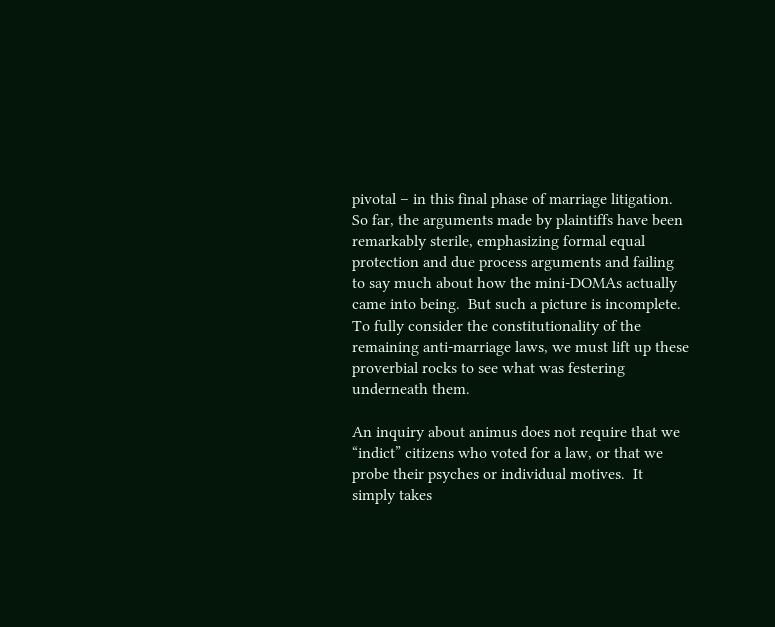pivotal – in this final phase of marriage litigation.  So far, the arguments made by plaintiffs have been remarkably sterile, emphasizing formal equal protection and due process arguments and failing to say much about how the mini-DOMAs actually came into being.  But such a picture is incomplete.  To fully consider the constitutionality of the remaining anti-marriage laws, we must lift up these proverbial rocks to see what was festering underneath them.

An inquiry about animus does not require that we “indict” citizens who voted for a law, or that we probe their psyches or individual motives.  It simply takes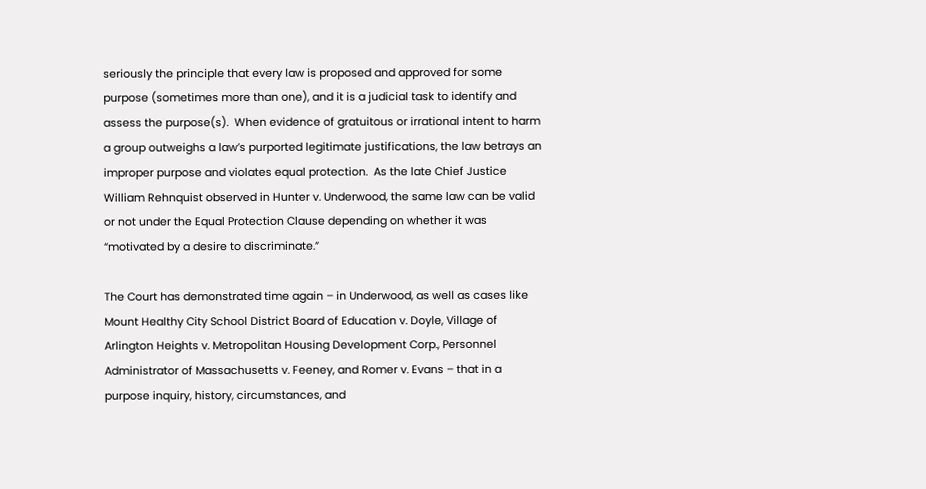seriously the principle that every law is proposed and approved for some purpose (sometimes more than one), and it is a judicial task to identify and assess the purpose(s).  When evidence of gratuitous or irrational intent to harm a group outweighs a law’s purported legitimate justifications, the law betrays an improper purpose and violates equal protection.  As the late Chief Justice William Rehnquist observed in Hunter v. Underwood, the same law can be valid or not under the Equal Protection Clause depending on whether it was “motivated by a desire to discriminate.”

The Court has demonstrated time again – in Underwood, as well as cases like Mount Healthy City School District Board of Education v. Doyle, Village of Arlington Heights v. Metropolitan Housing Development Corp., Personnel Administrator of Massachusetts v. Feeney, and Romer v. Evans – that in a purpose inquiry, history, circumstances, and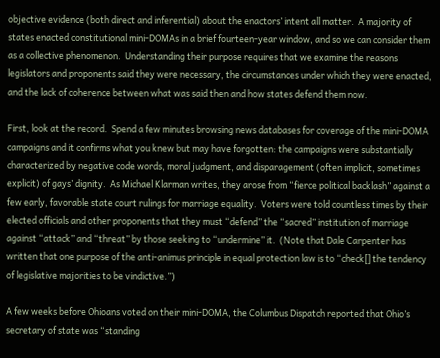objective evidence (both direct and inferential) about the enactors’ intent all matter.  A majority of states enacted constitutional mini-DOMAs in a brief fourteen-year window, and so we can consider them as a collective phenomenon.  Understanding their purpose requires that we examine the reasons legislators and proponents said they were necessary, the circumstances under which they were enacted, and the lack of coherence between what was said then and how states defend them now.

First, look at the record.  Spend a few minutes browsing news databases for coverage of the mini-DOMA campaigns and it confirms what you knew but may have forgotten: the campaigns were substantially characterized by negative code words, moral judgment, and disparagement (often implicit, sometimes explicit) of gays’ dignity.  As Michael Klarman writes, they arose from “fierce political backlash” against a few early, favorable state court rulings for marriage equality.  Voters were told countless times by their elected officials and other proponents that they must “defend” the “sacred” institution of marriage against “attack” and “threat” by those seeking to “undermine” it.  (Note that Dale Carpenter has written that one purpose of the anti-animus principle in equal protection law is to “check[] the tendency of legislative majorities to be vindictive.”)

A few weeks before Ohioans voted on their mini-DOMA, the Columbus Dispatch reported that Ohio’s secretary of state was “standing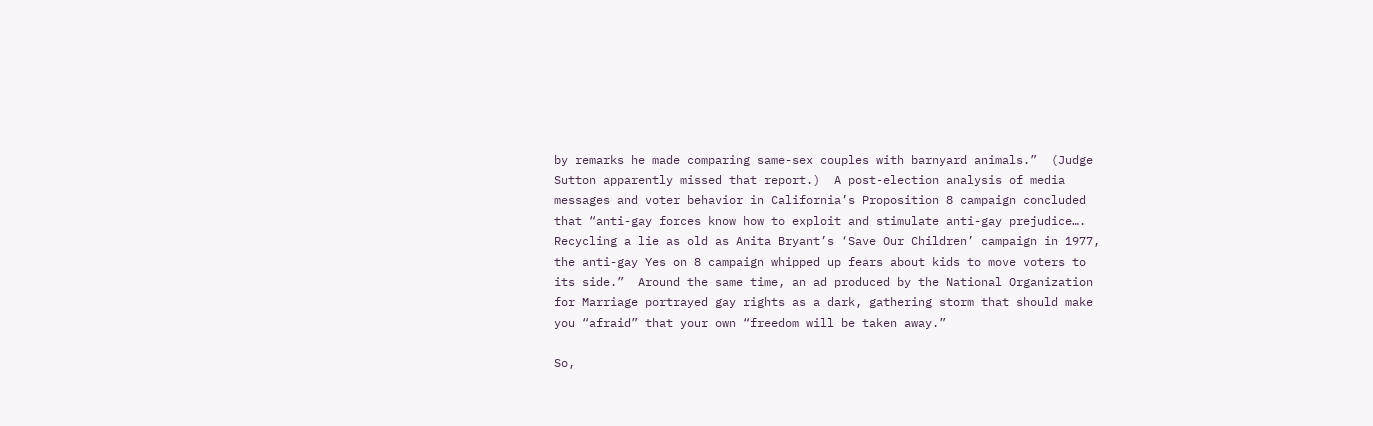by remarks he made comparing same-sex couples with barnyard animals.”  (Judge Sutton apparently missed that report.)  A post-election analysis of media messages and voter behavior in California’s Proposition 8 campaign concluded that “anti-gay forces know how to exploit and stimulate anti-gay prejudice….  Recycling a lie as old as Anita Bryant’s ‘Save Our Children’ campaign in 1977, the anti-gay Yes on 8 campaign whipped up fears about kids to move voters to its side.”  Around the same time, an ad produced by the National Organization for Marriage portrayed gay rights as a dark, gathering storm that should make you “afraid” that your own “freedom will be taken away.”

So,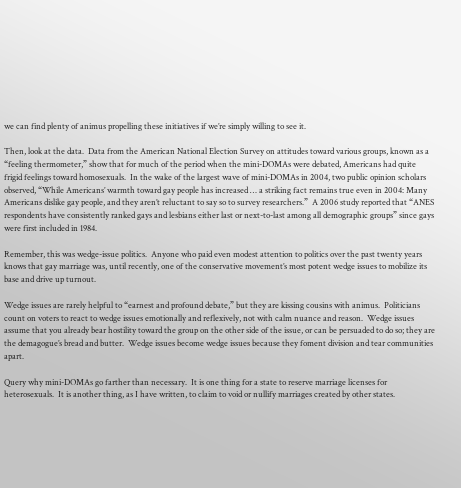we can find plenty of animus propelling these initiatives if we’re simply willing to see it.

Then, look at the data.  Data from the American National Election Survey on attitudes toward various groups, known as a “feeling thermometer,” show that for much of the period when the mini-DOMAs were debated, Americans had quite frigid feelings toward homosexuals.  In the wake of the largest wave of mini-DOMAs in 2004, two public opinion scholars observed, “While Americans’ warmth toward gay people has increased … a striking fact remains true even in 2004: Many Americans dislike gay people, and they aren’t reluctant to say so to survey researchers.”  A 2006 study reported that “ANES respondents have consistently ranked gays and lesbians either last or next-to-last among all demographic groups” since gays were first included in 1984.

Remember, this was wedge-issue politics.  Anyone who paid even modest attention to politics over the past twenty years knows that gay marriage was, until recently, one of the conservative movement’s most potent wedge issues to mobilize its base and drive up turnout.

Wedge issues are rarely helpful to “earnest and profound debate,” but they are kissing cousins with animus.  Politicians count on voters to react to wedge issues emotionally and reflexively, not with calm nuance and reason.  Wedge issues assume that you already bear hostility toward the group on the other side of the issue, or can be persuaded to do so; they are the demagogue’s bread and butter.  Wedge issues become wedge issues because they foment division and tear communities apart.

Query why mini-DOMAs go farther than necessary.  It is one thing for a state to reserve marriage licenses for heterosexuals.  It is another thing, as I have written, to claim to void or nullify marriages created by other states.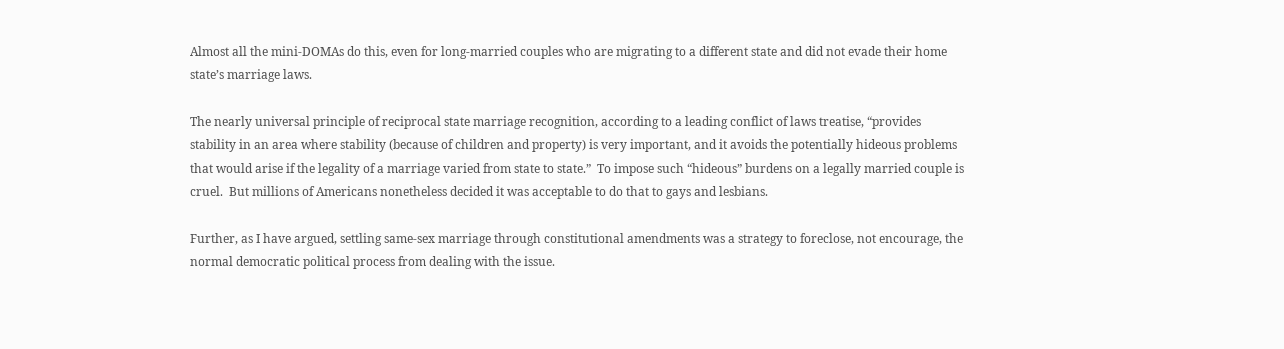Almost all the mini-DOMAs do this, even for long-married couples who are migrating to a different state and did not evade their home state’s marriage laws.

The nearly universal principle of reciprocal state marriage recognition, according to a leading conflict of laws treatise, “provides stability in an area where stability (because of children and property) is very important, and it avoids the potentially hideous problems that would arise if the legality of a marriage varied from state to state.”  To impose such “hideous” burdens on a legally married couple is cruel.  But millions of Americans nonetheless decided it was acceptable to do that to gays and lesbians.

Further, as I have argued, settling same-sex marriage through constitutional amendments was a strategy to foreclose, not encourage, the normal democratic political process from dealing with the issue.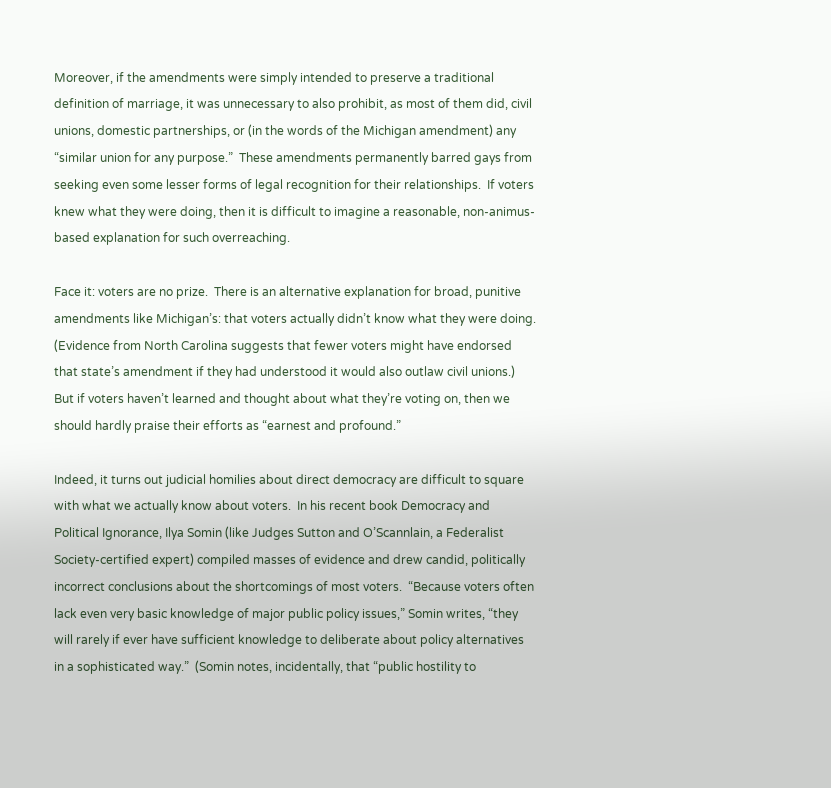Moreover, if the amendments were simply intended to preserve a traditional definition of marriage, it was unnecessary to also prohibit, as most of them did, civil unions, domestic partnerships, or (in the words of the Michigan amendment) any “similar union for any purpose.”  These amendments permanently barred gays from seeking even some lesser forms of legal recognition for their relationships.  If voters knew what they were doing, then it is difficult to imagine a reasonable, non-animus-based explanation for such overreaching.

Face it: voters are no prize.  There is an alternative explanation for broad, punitive amendments like Michigan’s: that voters actually didn’t know what they were doing.  (Evidence from North Carolina suggests that fewer voters might have endorsed that state’s amendment if they had understood it would also outlaw civil unions.)  But if voters haven’t learned and thought about what they’re voting on, then we should hardly praise their efforts as “earnest and profound.”

Indeed, it turns out judicial homilies about direct democracy are difficult to square with what we actually know about voters.  In his recent book Democracy and Political Ignorance, Ilya Somin (like Judges Sutton and O’Scannlain, a Federalist Society-certified expert) compiled masses of evidence and drew candid, politically incorrect conclusions about the shortcomings of most voters.  “Because voters often lack even very basic knowledge of major public policy issues,” Somin writes, “they will rarely if ever have sufficient knowledge to deliberate about policy alternatives in a sophisticated way.”  (Somin notes, incidentally, that “public hostility to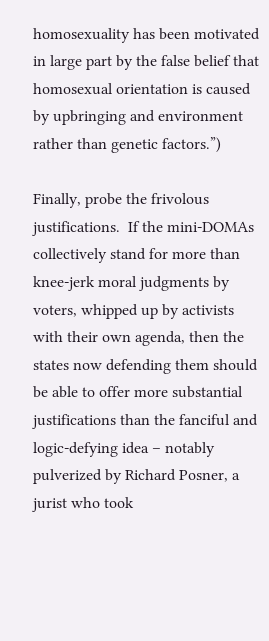homosexuality has been motivated in large part by the false belief that homosexual orientation is caused by upbringing and environment rather than genetic factors.”)

Finally, probe the frivolous justifications.  If the mini-DOMAs collectively stand for more than knee-jerk moral judgments by voters, whipped up by activists with their own agenda, then the states now defending them should be able to offer more substantial justifications than the fanciful and logic-defying idea – notably pulverized by Richard Posner, a jurist who took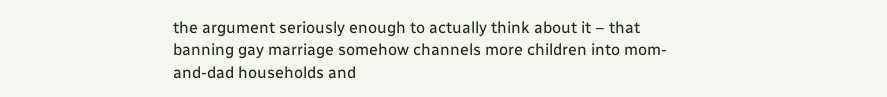the argument seriously enough to actually think about it – that banning gay marriage somehow channels more children into mom-and-dad households and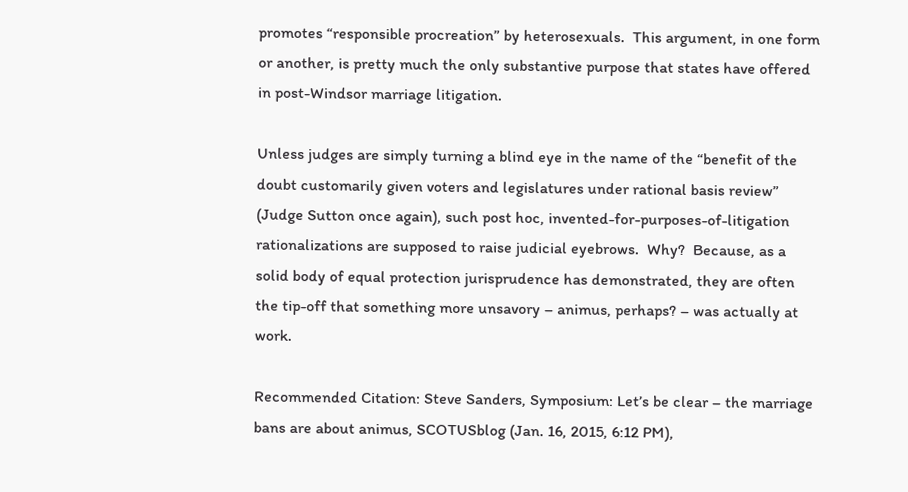promotes “responsible procreation” by heterosexuals.  This argument, in one form or another, is pretty much the only substantive purpose that states have offered in post-Windsor marriage litigation.

Unless judges are simply turning a blind eye in the name of the “benefit of the doubt customarily given voters and legislatures under rational basis review” (Judge Sutton once again), such post hoc, invented-for-purposes-of-litigation rationalizations are supposed to raise judicial eyebrows.  Why?  Because, as a solid body of equal protection jurisprudence has demonstrated, they are often the tip-off that something more unsavory – animus, perhaps? – was actually at work.

Recommended Citation: Steve Sanders, Symposium: Let’s be clear – the marriage bans are about animus, SCOTUSblog (Jan. 16, 2015, 6:12 PM),